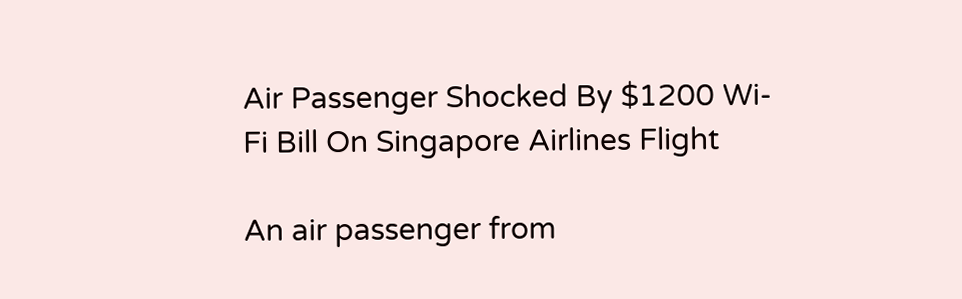Air Passenger Shocked By $1200 Wi-Fi Bill On Singapore Airlines Flight

An air passenger from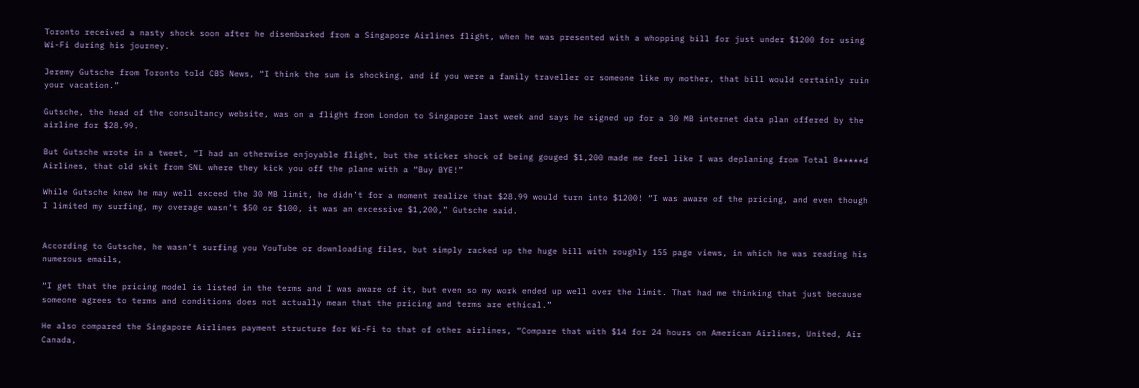Toronto received a nasty shock soon after he disembarked from a Singapore Airlines flight, when he was presented with a whopping bill for just under $1200 for using Wi-Fi during his journey.

Jeremy Gutsche from Toronto told CBS News, “I think the sum is shocking, and if you were a family traveller or someone like my mother, that bill would certainly ruin your vacation.”

Gutsche, the head of the consultancy website, was on a flight from London to Singapore last week and says he signed up for a 30 MB internet data plan offered by the airline for $28.99.

But Gutsche wrote in a tweet, “I had an otherwise enjoyable flight, but the sticker shock of being gouged $1,200 made me feel like I was deplaning from Total B*****d Airlines, that old skit from SNL where they kick you off the plane with a “Buy BYE!”

While Gutsche knew he may well exceed the 30 MB limit, he didn’t for a moment realize that $28.99 would turn into $1200! “I was aware of the pricing, and even though I limited my surfing, my overage wasn’t $50 or $100, it was an excessive $1,200,” Gutsche said.


According to Gutsche, he wasn’t surfing you YouTube or downloading files, but simply racked up the huge bill with roughly 155 page views, in which he was reading his numerous emails,

“I get that the pricing model is listed in the terms and I was aware of it, but even so my work ended up well over the limit. That had me thinking that just because someone agrees to terms and conditions does not actually mean that the pricing and terms are ethical.”

He also compared the Singapore Airlines payment structure for Wi-Fi to that of other airlines, “Compare that with $14 for 24 hours on American Airlines, United, Air Canada,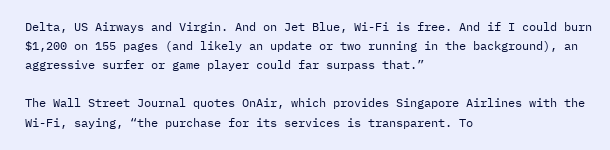Delta, US Airways and Virgin. And on Jet Blue, Wi-Fi is free. And if I could burn $1,200 on 155 pages (and likely an update or two running in the background), an aggressive surfer or game player could far surpass that.”

The Wall Street Journal quotes OnAir, which provides Singapore Airlines with the Wi-Fi, saying, “the purchase for its services is transparent. To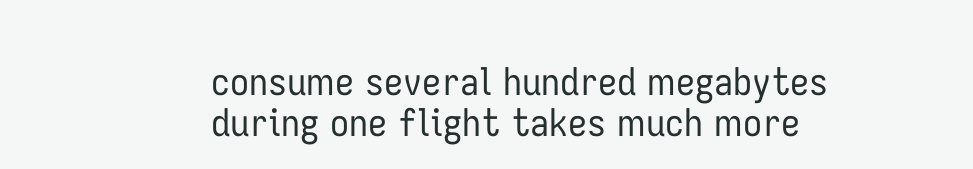consume several hundred megabytes during one flight takes much more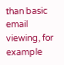than basic email viewing, for example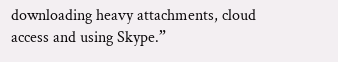downloading heavy attachments, cloud access and using Skype.”